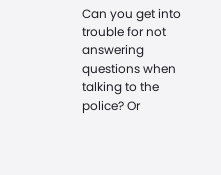Can you get into trouble for not answering questions when talking to the police? Or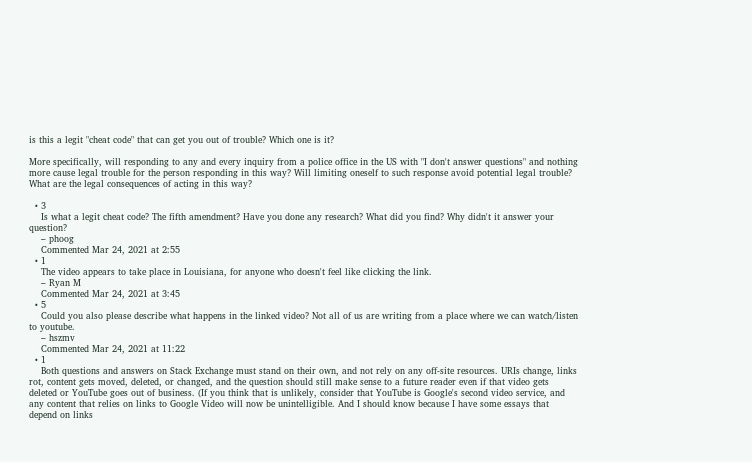is this a legit "cheat code" that can get you out of trouble? Which one is it?

More specifically, will responding to any and every inquiry from a police office in the US with "I don't answer questions" and nothing more cause legal trouble for the person responding in this way? Will limiting oneself to such response avoid potential legal trouble? What are the legal consequences of acting in this way?

  • 3
    Is what a legit cheat code? The fifth amendment? Have you done any research? What did you find? Why didn't it answer your question?
    – phoog
    Commented Mar 24, 2021 at 2:55
  • 1
    The video appears to take place in Louisiana, for anyone who doesn't feel like clicking the link.
    – Ryan M
    Commented Mar 24, 2021 at 3:45
  • 5
    Could you also please describe what happens in the linked video? Not all of us are writing from a place where we can watch/listen to youtube.
    – hszmv
    Commented Mar 24, 2021 at 11:22
  • 1
    Both questions and answers on Stack Exchange must stand on their own, and not rely on any off-site resources. URIs change, links rot, content gets moved, deleted, or changed, and the question should still make sense to a future reader even if that video gets deleted or YouTube goes out of business. (If you think that is unlikely, consider that YouTube is Google's second video service, and any content that relies on links to Google Video will now be unintelligible. And I should know because I have some essays that depend on links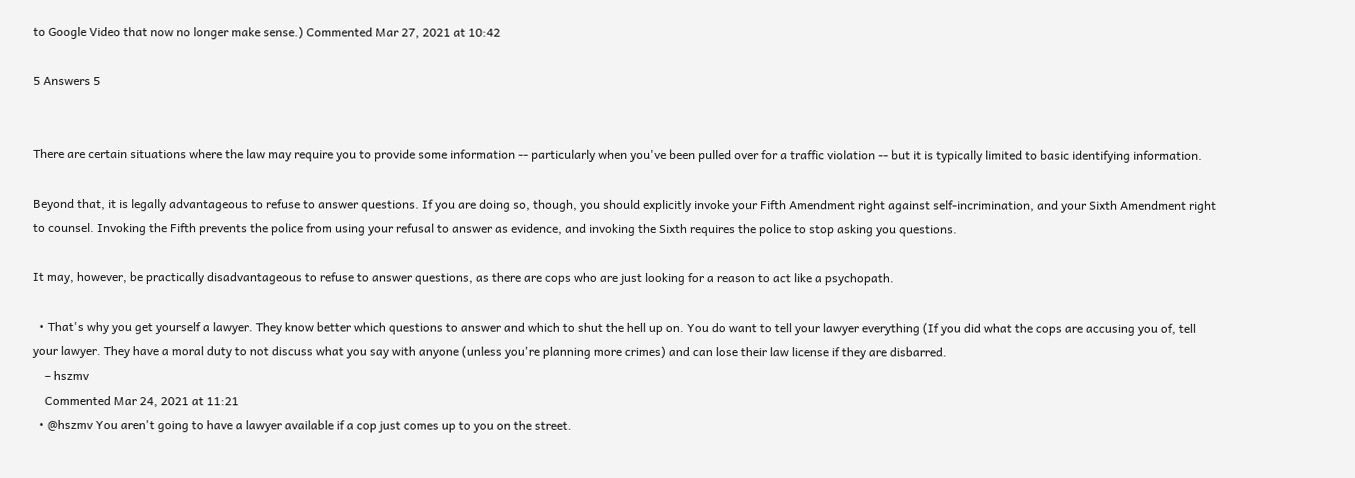to Google Video that now no longer make sense.) Commented Mar 27, 2021 at 10:42

5 Answers 5


There are certain situations where the law may require you to provide some information -- particularly when you've been pulled over for a traffic violation -- but it is typically limited to basic identifying information.

Beyond that, it is legally advantageous to refuse to answer questions. If you are doing so, though, you should explicitly invoke your Fifth Amendment right against self-incrimination, and your Sixth Amendment right to counsel. Invoking the Fifth prevents the police from using your refusal to answer as evidence, and invoking the Sixth requires the police to stop asking you questions.

It may, however, be practically disadvantageous to refuse to answer questions, as there are cops who are just looking for a reason to act like a psychopath.

  • That's why you get yourself a lawyer. They know better which questions to answer and which to shut the hell up on. You do want to tell your lawyer everything (If you did what the cops are accusing you of, tell your lawyer. They have a moral duty to not discuss what you say with anyone (unless you're planning more crimes) and can lose their law license if they are disbarred.
    – hszmv
    Commented Mar 24, 2021 at 11:21
  • @hszmv You aren't going to have a lawyer available if a cop just comes up to you on the street.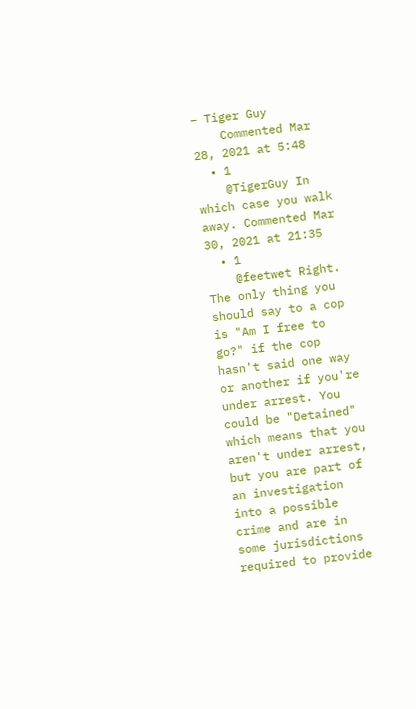– Tiger Guy
    Commented Mar 28, 2021 at 5:48
  • 1
    @TigerGuy In which case you walk away. Commented Mar 30, 2021 at 21:35
  • 1
    @feetwet Right. The only thing you should say to a cop is "Am I free to go?" if the cop hasn't said one way or another if you're under arrest. You could be "Detained" which means that you aren't under arrest, but you are part of an investigation into a possible crime and are in some jurisdictions required to provide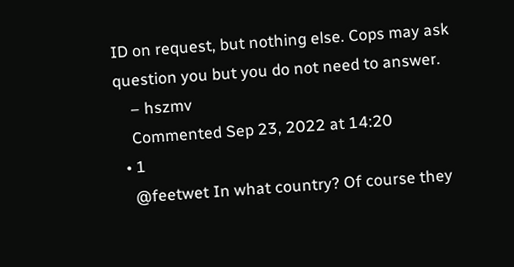ID on request, but nothing else. Cops may ask question you but you do not need to answer.
    – hszmv
    Commented Sep 23, 2022 at 14:20
  • 1
    @feetwet In what country? Of course they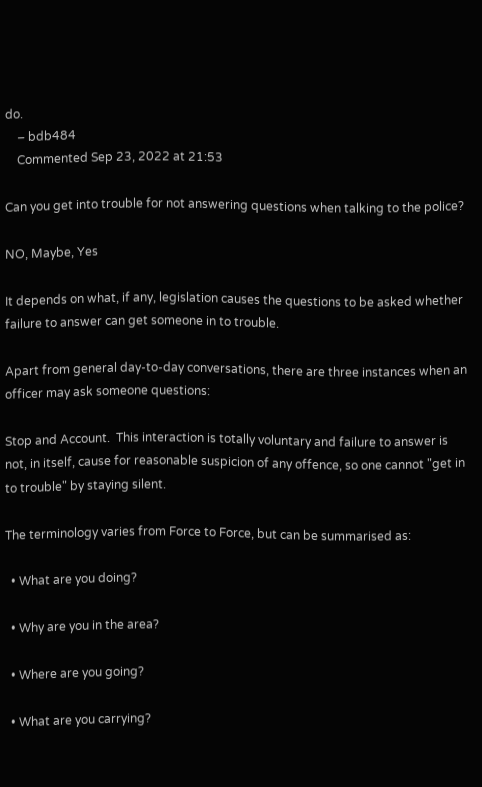do.
    – bdb484
    Commented Sep 23, 2022 at 21:53

Can you get into trouble for not answering questions when talking to the police?

NO, Maybe, Yes

It depends on what, if any, legislation causes the questions to be asked whether failure to answer can get someone in to trouble.

Apart from general day-to-day conversations, there are three instances when an officer may ask someone questions:

Stop and Account.  This interaction is totally voluntary and failure to answer is not, in itself, cause for reasonable suspicion of any offence, so one cannot "get in to trouble" by staying silent.

The terminology varies from Force to Force, but can be summarised as:

  • What are you doing?

  • Why are you in the area?

  • Where are you going?

  • What are you carrying?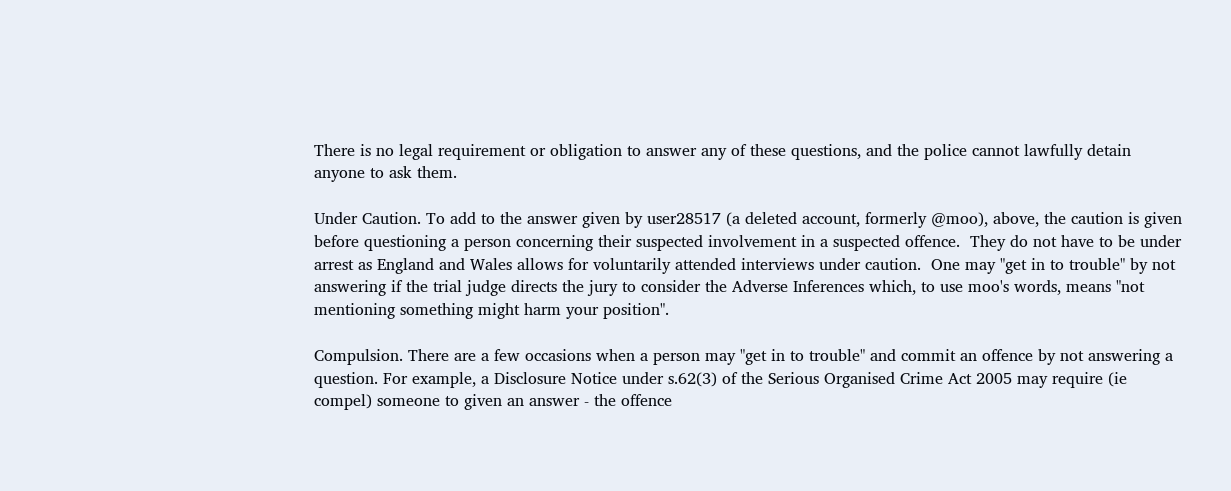There is no legal requirement or obligation to answer any of these questions, and the police cannot lawfully detain anyone to ask them.

Under Caution. To add to the answer given by user28517 (a deleted account, formerly @moo), above, the caution is given before questioning a person concerning their suspected involvement in a suspected offence.  They do not have to be under arrest as England and Wales allows for voluntarily attended interviews under caution.  One may "get in to trouble" by not answering if the trial judge directs the jury to consider the Adverse Inferences which, to use moo's words, means "not mentioning something might harm your position".

Compulsion. There are a few occasions when a person may "get in to trouble" and commit an offence by not answering a question. For example, a Disclosure Notice under s.62(3) of the Serious Organised Crime Act 2005 may require (ie compel) someone to given an answer - the offence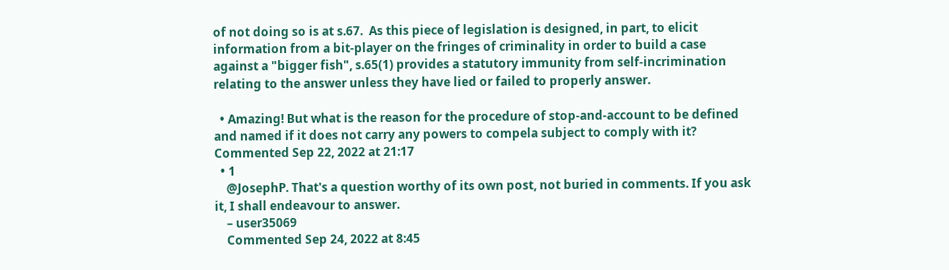of not doing so is at s.67.  As this piece of legislation is designed, in part, to elicit information from a bit-player on the fringes of criminality in order to build a case against a "bigger fish", s.65(1) provides a statutory immunity from self-incrimination relating to the answer unless they have lied or failed to properly answer.

  • Amazing! But what is the reason for the procedure of stop-and-account to be defined and named if it does not carry any powers to compela subject to comply with it? Commented Sep 22, 2022 at 21:17
  • 1
    @JosephP. That's a question worthy of its own post, not buried in comments. If you ask it, I shall endeavour to answer.
    – user35069
    Commented Sep 24, 2022 at 8:45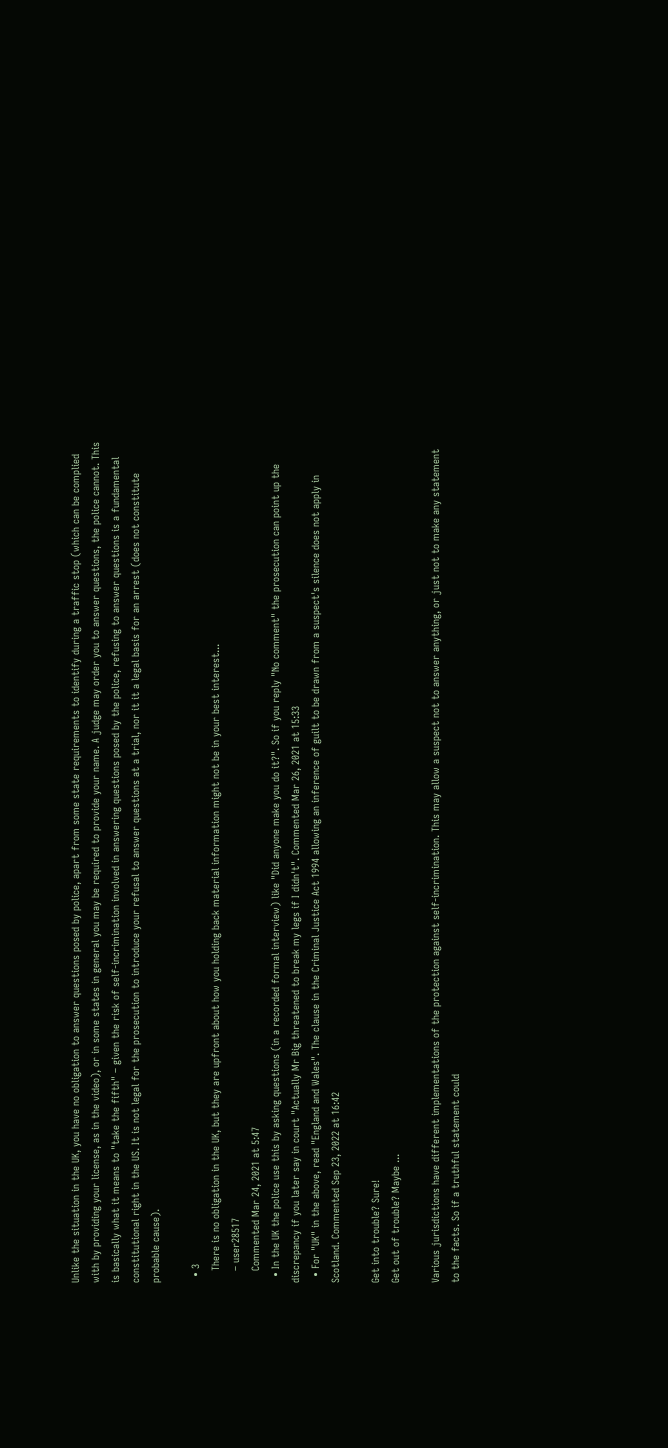Unlike the situation in the UK, you have no obligation to answer questions posed by police, apart from some state requirements to identify during a traffic stop (which can be complied with by providing your license, as in the video), or in some states in general you may be required to provide your name. A judge may order you to answer questions, the police cannot. This is basically what it means to "take the fifth" – given the risk of self-incrimination involved in answering questions posed by the police, refusing to answer questions is a fundamental constitutional right in the US. It is not legal for the prosecution to introduce your refusal to answer questions at a trial, nor it it a legal basis for an arrest (does not constitute probable cause).

  • 3
    There is no obligation in the UK, but they are upfront about how you holding back material information might not be in your best interest...
    – user28517
    Commented Mar 24, 2021 at 5:47
  • In the UK the police use this by asking questions (in a recorded formal interview) like "Did anyone make you do it?". So if you reply "No comment" the prosecution can point up the discrepancy if you later say in court "Actually Mr Big threatened to break my legs if I didn't". Commented Mar 26, 2021 at 15:33
  • For "UK" in the above, read "England and Wales". The clause in the Criminal Justice Act 1994 allowing an inference of guilt to be drawn from a suspect's silence does not apply in Scotland. Commented Sep 23, 2022 at 16:42

Get into trouble? Sure!
Get out of trouble? Maybe ...

Various jurisdictions have different implementations of the protection against self-incrimination. This may allow a suspect not to answer anything, or just not to make any statement to the facts. So if a truthful statement could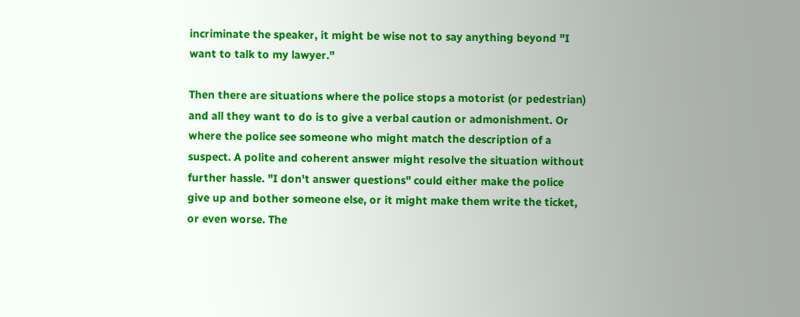incriminate the speaker, it might be wise not to say anything beyond "I want to talk to my lawyer."

Then there are situations where the police stops a motorist (or pedestrian) and all they want to do is to give a verbal caution or admonishment. Or where the police see someone who might match the description of a suspect. A polite and coherent answer might resolve the situation without further hassle. "I don't answer questions" could either make the police give up and bother someone else, or it might make them write the ticket, or even worse. The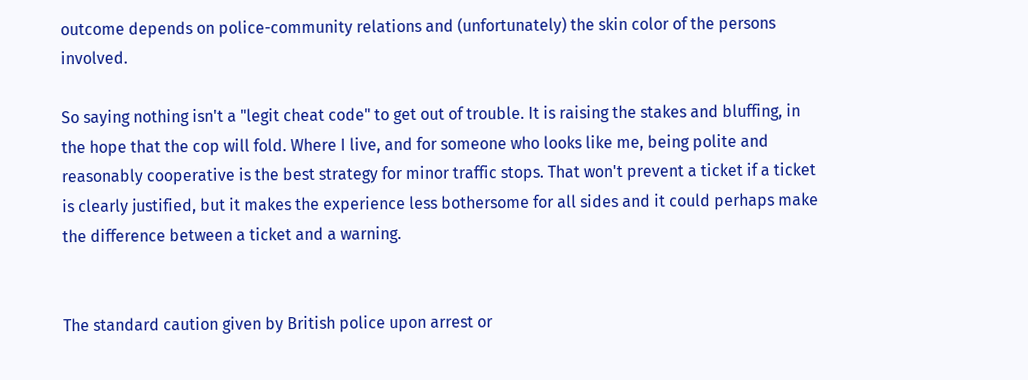outcome depends on police-community relations and (unfortunately) the skin color of the persons involved.

So saying nothing isn't a "legit cheat code" to get out of trouble. It is raising the stakes and bluffing, in the hope that the cop will fold. Where I live, and for someone who looks like me, being polite and reasonably cooperative is the best strategy for minor traffic stops. That won't prevent a ticket if a ticket is clearly justified, but it makes the experience less bothersome for all sides and it could perhaps make the difference between a ticket and a warning.


The standard caution given by British police upon arrest or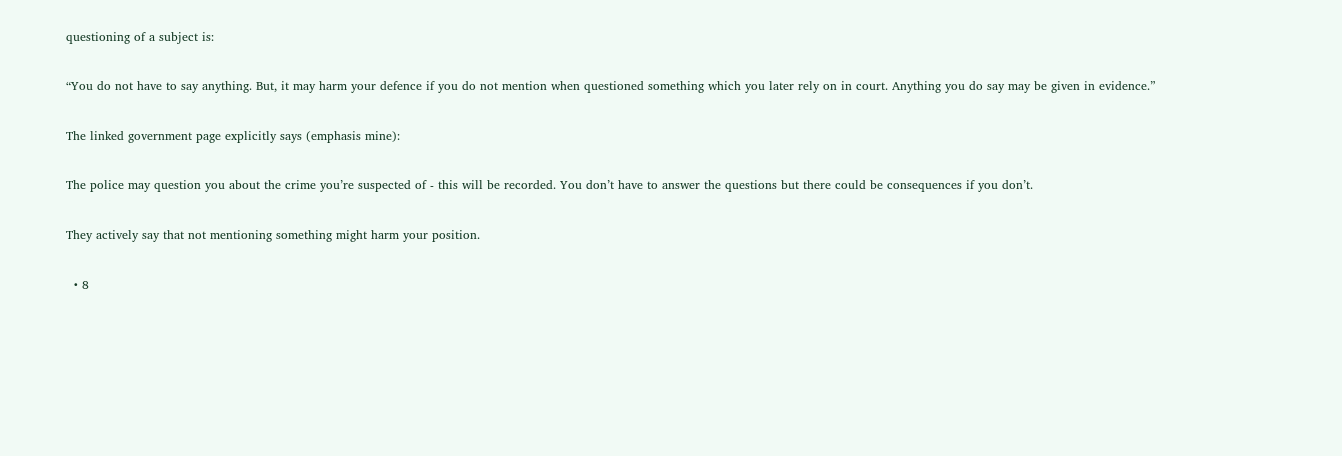questioning of a subject is:

“You do not have to say anything. But, it may harm your defence if you do not mention when questioned something which you later rely on in court. Anything you do say may be given in evidence.”

The linked government page explicitly says (emphasis mine):

The police may question you about the crime you’re suspected of - this will be recorded. You don’t have to answer the questions but there could be consequences if you don’t.

They actively say that not mentioning something might harm your position.

  • 8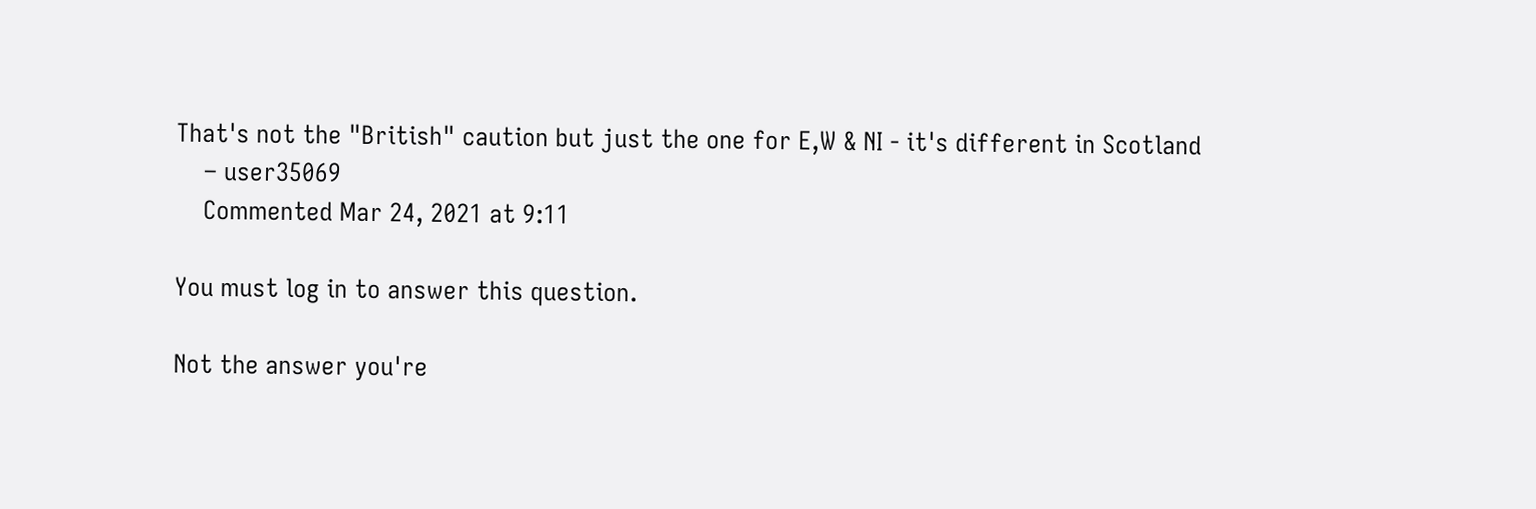That's not the "British" caution but just the one for E,W & NI - it's different in Scotland
    – user35069
    Commented Mar 24, 2021 at 9:11

You must log in to answer this question.

Not the answer you're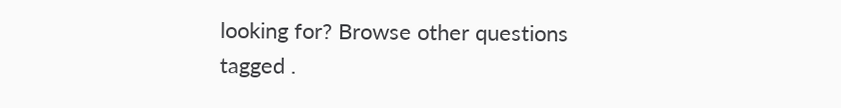looking for? Browse other questions tagged .